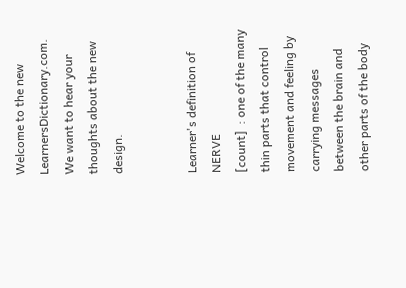Welcome to the new LearnersDictionary.com. We want to hear your thoughts about the new design.


Learner's definition of NERVE
[count]  : one of the many thin parts that control movement and feeling by carrying messages between the brain and other parts of the body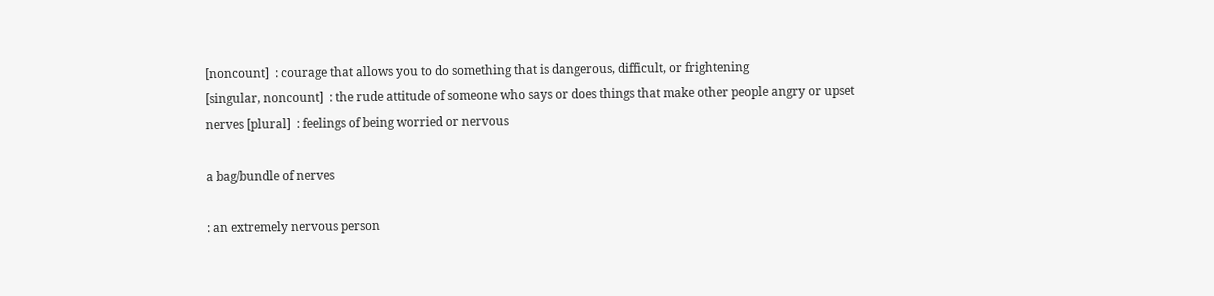[noncount]  : courage that allows you to do something that is dangerous, difficult, or frightening
[singular, noncount]  : the rude attitude of someone who says or does things that make other people angry or upset
nerves [plural]  : feelings of being worried or nervous

a bag/bundle of nerves

: an extremely nervous person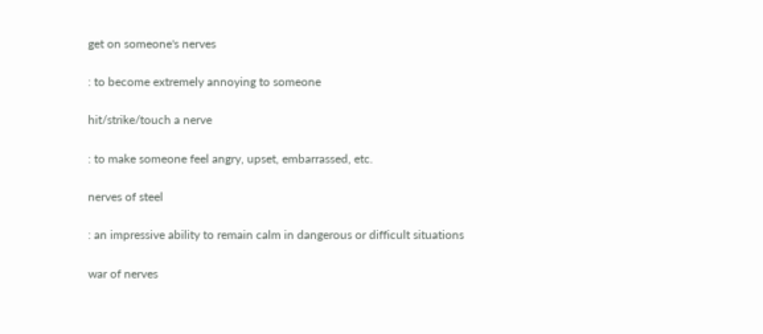get on someone's nerves

: to become extremely annoying to someone

hit/strike/touch a nerve

: to make someone feel angry, upset, embarrassed, etc.

nerves of steel

: an impressive ability to remain calm in dangerous or difficult situations

war of nerves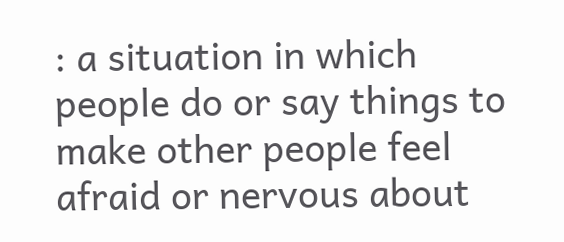: a situation in which people do or say things to make other people feel afraid or nervous about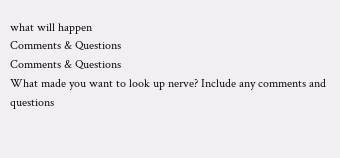what will happen
Comments & Questions
Comments & Questions
What made you want to look up nerve? Include any comments and questions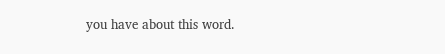you have about this word.